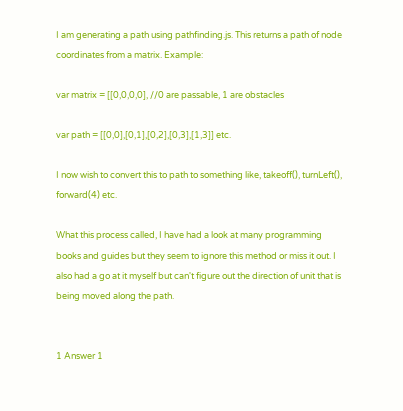I am generating a path using pathfinding.js. This returns a path of node coordinates from a matrix. Example:

var matrix = [[0,0,0,0], //0 are passable, 1 are obstacles

var path = [[0,0],[0,1],[0,2],[0,3],[1,3]] etc.

I now wish to convert this to path to something like, takeoff(), turnLeft(), forward(4) etc.

What this process called, I have had a look at many programming books and guides but they seem to ignore this method or miss it out. I also had a go at it myself but can't figure out the direction of unit that is being moved along the path.


1 Answer 1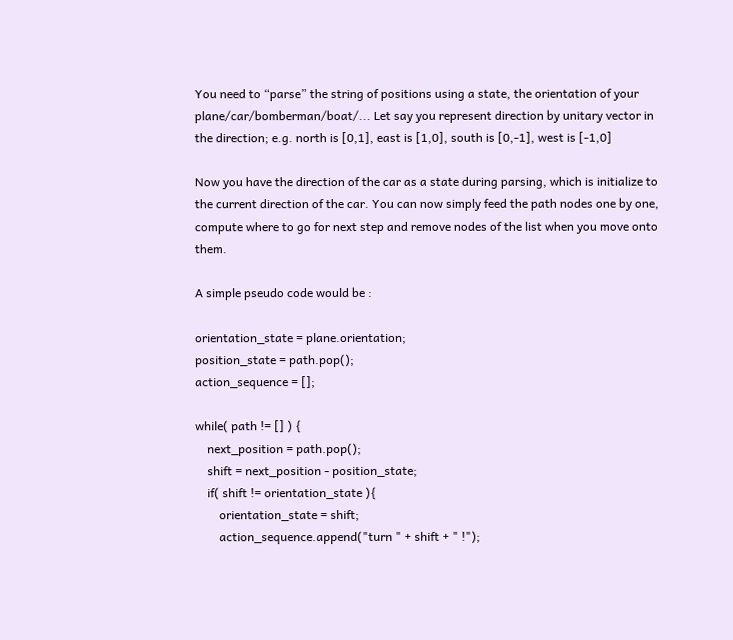You need to “parse” the string of positions using a state, the orientation of your plane/car/bomberman/boat/... Let say you represent direction by unitary vector in the direction; e.g. north is [0,1], east is [1,0], south is [0,-1], west is [-1,0]

Now you have the direction of the car as a state during parsing, which is initialize to the current direction of the car. You can now simply feed the path nodes one by one, compute where to go for next step and remove nodes of the list when you move onto them.

A simple pseudo code would be :

orientation_state = plane.orientation;
position_state = path.pop();
action_sequence = [];

while( path != [] ) {
    next_position = path.pop();
    shift = next_position - position_state;
    if( shift != orientation_state ){
        orientation_state = shift;
        action_sequence.append("turn " + shift + " !");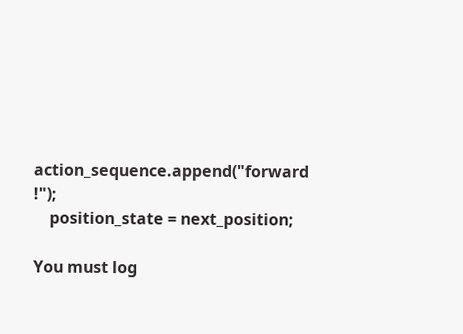action_sequence.append("forward !");
    position_state = next_position;

You must log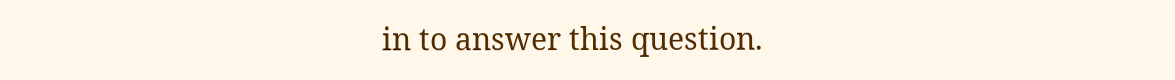in to answer this question.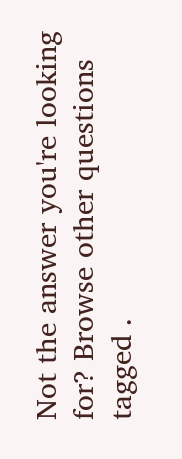Not the answer you're looking for? Browse other questions tagged .